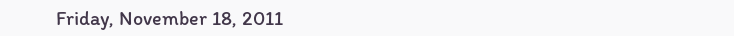Friday, November 18, 2011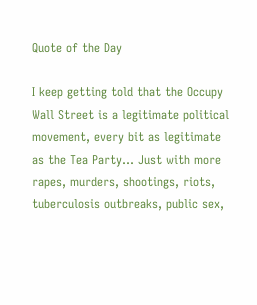Quote of the Day

I keep getting told that the Occupy Wall Street is a legitimate political movement, every bit as legitimate as the Tea Party… Just with more rapes, murders, shootings, riots, tuberculosis outbreaks, public sex,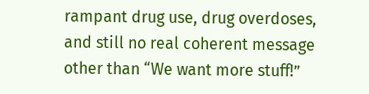rampant drug use, drug overdoses, and still no real coherent message other than “We want more stuff!”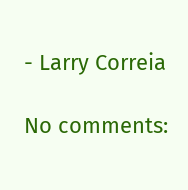- Larry Correia

No comments: